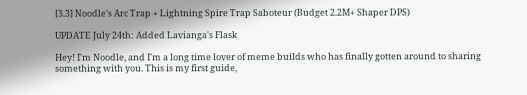[3.3] Noodle's Arc Trap + Lightning Spire Trap Saboteur (Budget 2.2M+ Shaper DPS)

UPDATE July 24th: Added Lavianga's Flask

Hey! I'm Noodle, and I'm a long time lover of meme builds who has finally gotten around to sharing something with you. This is my first guide,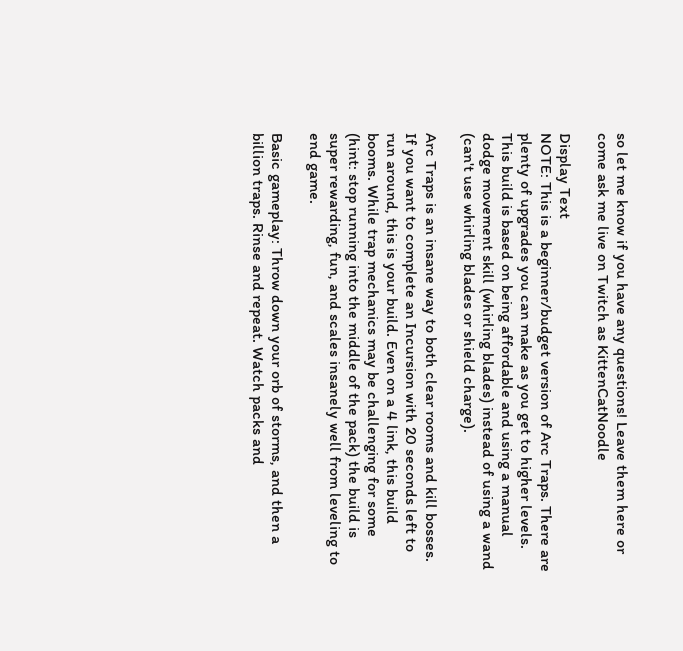so let me know if you have any questions! Leave them here or come ask me live on Twitch as KittenCatNoodle

Display Text
NOTE: This is a beginner/budget version of Arc Traps. There are plenty of upgrades you can make as you get to higher levels. This build is based on being affordable and using a manual dodge movement skill (whirling blades) instead of using a wand (can't use whirling blades or shield charge).

Arc Traps is an insane way to both clear rooms and kill bosses. If you want to complete an Incursion with 20 seconds left to run around, this is your build. Even on a 4 link, this build booms. While trap mechanics may be challenging for some (hint: stop running into the middle of the pack) the build is super rewarding, fun, and scales insanely well from leveling to end game.

Basic gameplay: Throw down your orb of storms, and then a billion traps. Rinse and repeat. Watch packs and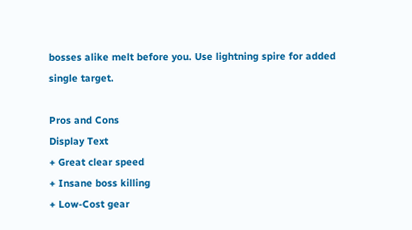bosses alike melt before you. Use lightning spire for added single target.

Pros and Cons
Display Text
+ Great clear speed
+ Insane boss killing
+ Low-Cost gear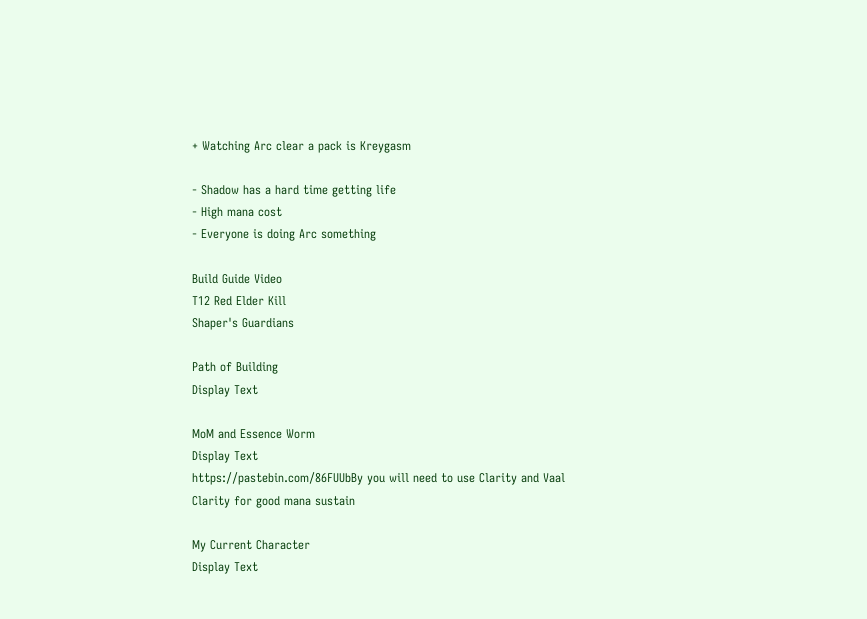+ Watching Arc clear a pack is Kreygasm

- Shadow has a hard time getting life
- High mana cost
- Everyone is doing Arc something

Build Guide Video
T12 Red Elder Kill
Shaper's Guardians

Path of Building
Display Text

MoM and Essence Worm
Display Text
https://pastebin.com/86FUUbBy you will need to use Clarity and Vaal Clarity for good mana sustain

My Current Character
Display Text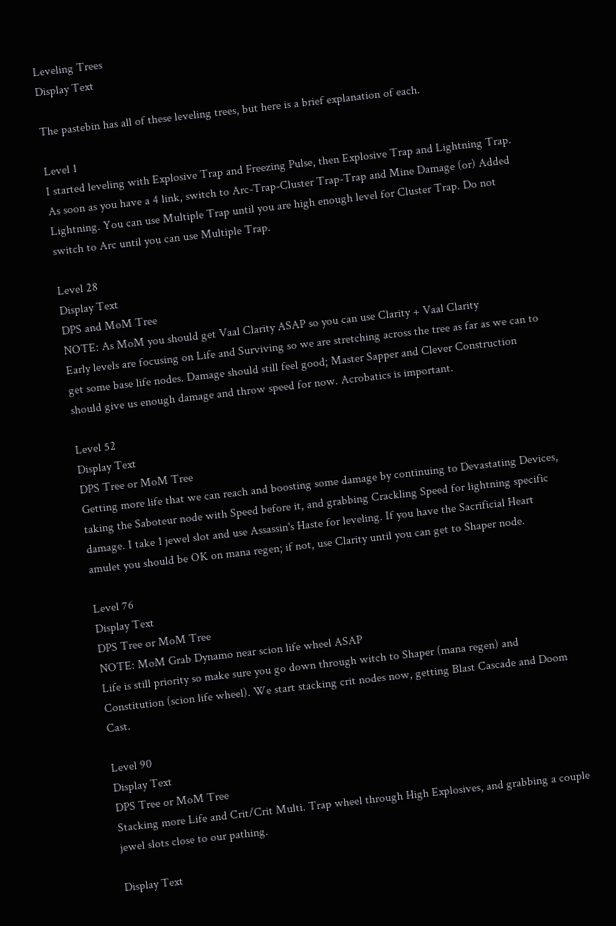Leveling Trees
Display Text

The pastebin has all of these leveling trees, but here is a brief explanation of each.

Level 1
I started leveling with Explosive Trap and Freezing Pulse, then Explosive Trap and Lightning Trap. As soon as you have a 4 link, switch to Arc-Trap-Cluster Trap-Trap and Mine Damage (or) Added Lightning. You can use Multiple Trap until you are high enough level for Cluster Trap. Do not switch to Arc until you can use Multiple Trap.

Level 28
Display Text
DPS and MoM Tree
NOTE: As MoM you should get Vaal Clarity ASAP so you can use Clarity + Vaal Clarity
Early levels are focusing on Life and Surviving so we are stretching across the tree as far as we can to get some base life nodes. Damage should still feel good; Master Sapper and Clever Construction should give us enough damage and throw speed for now. Acrobatics is important.

Level 52
Display Text
DPS Tree or MoM Tree
Getting more life that we can reach and boosting some damage by continuing to Devastating Devices, taking the Saboteur node with Speed before it, and grabbing Crackling Speed for lightning specific damage. I take 1 jewel slot and use Assassin's Haste for leveling. If you have the Sacrificial Heart amulet you should be OK on mana regen; if not, use Clarity until you can get to Shaper node.

Level 76
Display Text
DPS Tree or MoM Tree
NOTE: MoM Grab Dynamo near scion life wheel ASAP
Life is still priority so make sure you go down through witch to Shaper (mana regen) and Constitution (scion life wheel). We start stacking crit nodes now, getting Blast Cascade and Doom Cast.

Level 90
Display Text
DPS Tree or MoM Tree
Stacking more Life and Crit/Crit Multi. Trap wheel through High Explosives, and grabbing a couple jewel slots close to our pathing.

Display Text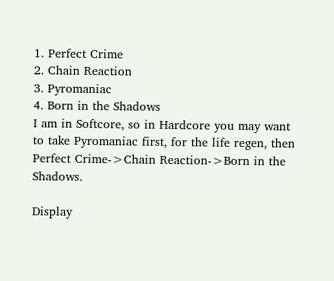1. Perfect Crime
2. Chain Reaction
3. Pyromaniac
4. Born in the Shadows
I am in Softcore, so in Hardcore you may want to take Pyromaniac first, for the life regen, then Perfect Crime->Chain Reaction->Born in the Shadows.

Display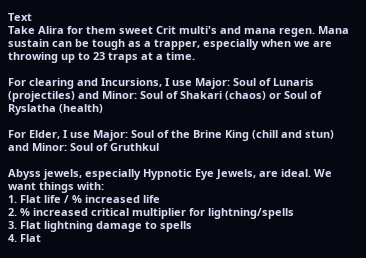Text
Take Alira for them sweet Crit multi's and mana regen. Mana sustain can be tough as a trapper, especially when we are throwing up to 23 traps at a time.

For clearing and Incursions, I use Major: Soul of Lunaris (projectiles) and Minor: Soul of Shakari (chaos) or Soul of Ryslatha (health)

For Elder, I use Major: Soul of the Brine King (chill and stun) and Minor: Soul of Gruthkul

Abyss jewels, especially Hypnotic Eye Jewels, are ideal. We want things with:
1. Flat life / % increased life
2. % increased critical multiplier for lightning/spells
3. Flat lightning damage to spells
4. Flat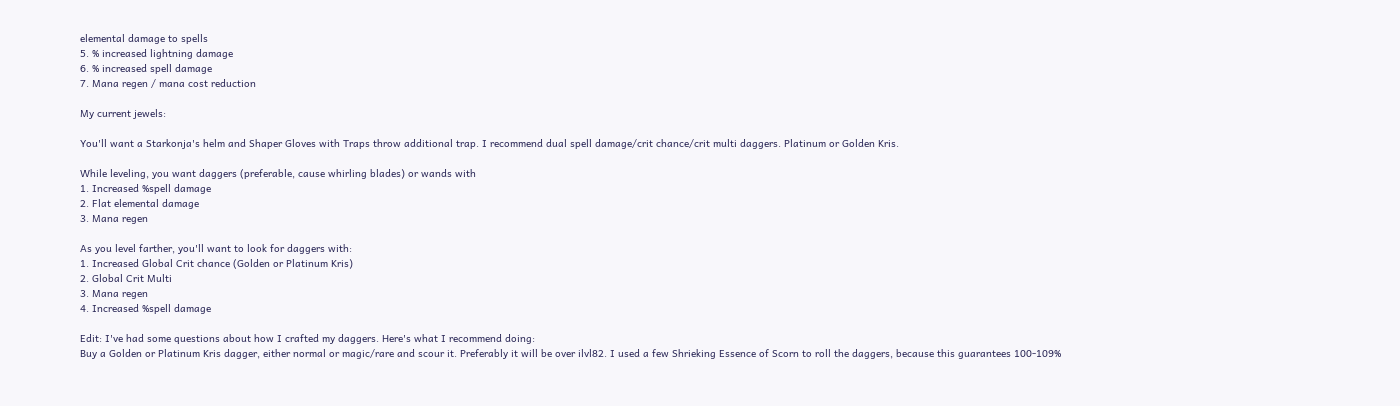elemental damage to spells
5. % increased lightning damage
6. % increased spell damage
7. Mana regen / mana cost reduction

My current jewels:

You'll want a Starkonja's helm and Shaper Gloves with Traps throw additional trap. I recommend dual spell damage/crit chance/crit multi daggers. Platinum or Golden Kris.

While leveling, you want daggers (preferable, cause whirling blades) or wands with
1. Increased %spell damage
2. Flat elemental damage
3. Mana regen

As you level farther, you'll want to look for daggers with:
1. Increased Global Crit chance (Golden or Platinum Kris)
2. Global Crit Multi
3. Mana regen
4. Increased %spell damage

Edit: I've had some questions about how I crafted my daggers. Here's what I recommend doing:
Buy a Golden or Platinum Kris dagger, either normal or magic/rare and scour it. Preferably it will be over ilvl82. I used a few Shrieking Essence of Scorn to roll the daggers, because this guarantees 100-109%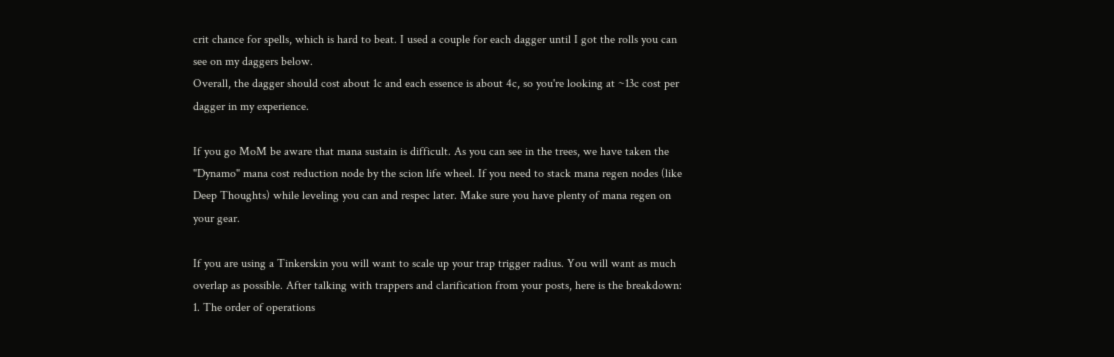crit chance for spells, which is hard to beat. I used a couple for each dagger until I got the rolls you can see on my daggers below.
Overall, the dagger should cost about 1c and each essence is about 4c, so you're looking at ~13c cost per dagger in my experience.

If you go MoM be aware that mana sustain is difficult. As you can see in the trees, we have taken the "Dynamo" mana cost reduction node by the scion life wheel. If you need to stack mana regen nodes (like Deep Thoughts) while leveling you can and respec later. Make sure you have plenty of mana regen on your gear.

If you are using a Tinkerskin you will want to scale up your trap trigger radius. You will want as much overlap as possible. After talking with trappers and clarification from your posts, here is the breakdown:
1. The order of operations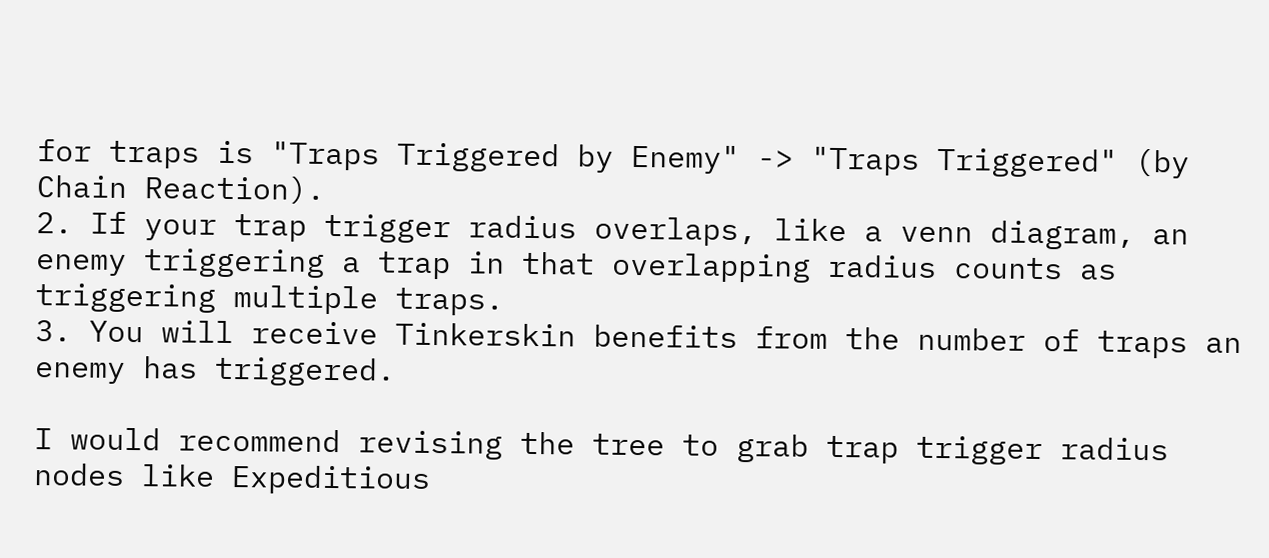for traps is "Traps Triggered by Enemy" -> "Traps Triggered" (by Chain Reaction).
2. If your trap trigger radius overlaps, like a venn diagram, an enemy triggering a trap in that overlapping radius counts as triggering multiple traps.
3. You will receive Tinkerskin benefits from the number of traps an enemy has triggered.

I would recommend revising the tree to grab trap trigger radius nodes like Expeditious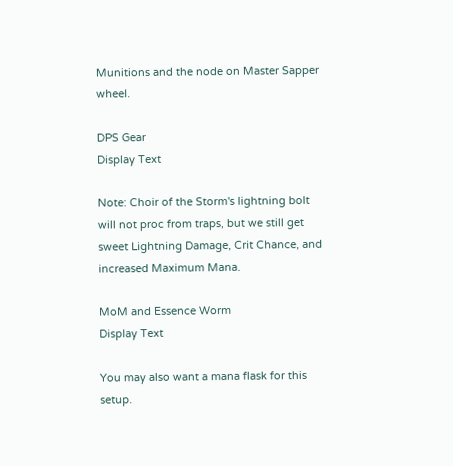Munitions and the node on Master Sapper wheel.

DPS Gear
Display Text

Note: Choir of the Storm's lightning bolt will not proc from traps, but we still get sweet Lightning Damage, Crit Chance, and increased Maximum Mana.

MoM and Essence Worm
Display Text

You may also want a mana flask for this setup.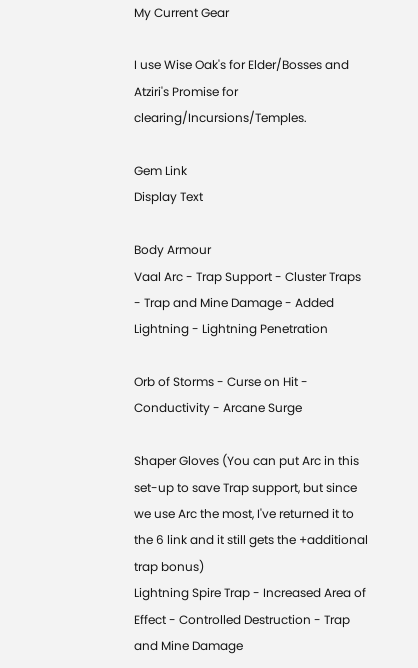My Current Gear

I use Wise Oak's for Elder/Bosses and Atziri's Promise for clearing/Incursions/Temples.

Gem Link
Display Text

Body Armour
Vaal Arc - Trap Support - Cluster Traps - Trap and Mine Damage - Added Lightning - Lightning Penetration

Orb of Storms - Curse on Hit - Conductivity - Arcane Surge

Shaper Gloves (You can put Arc in this set-up to save Trap support, but since we use Arc the most, I've returned it to the 6 link and it still gets the +additional trap bonus)
Lightning Spire Trap - Increased Area of Effect - Controlled Destruction - Trap and Mine Damage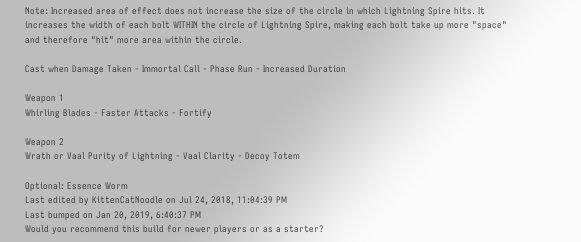Note: Increased area of effect does not increase the size of the circle in which Lightning Spire hits. It increases the width of each bolt WITHIN the circle of Lightning Spire, making each bolt take up more "space" and therefore "hit" more area within the circle.

Cast when Damage Taken - Immortal Call - Phase Run - Increased Duration

Weapon 1
Whirling Blades - Faster Attacks - Fortify

Weapon 2
Wrath or Vaal Purity of Lightning - Vaal Clarity - Decoy Totem

Optional: Essence Worm
Last edited by KittenCatNoodle on Jul 24, 2018, 11:04:39 PM
Last bumped on Jan 20, 2019, 6:40:37 PM
Would you recommend this build for newer players or as a starter?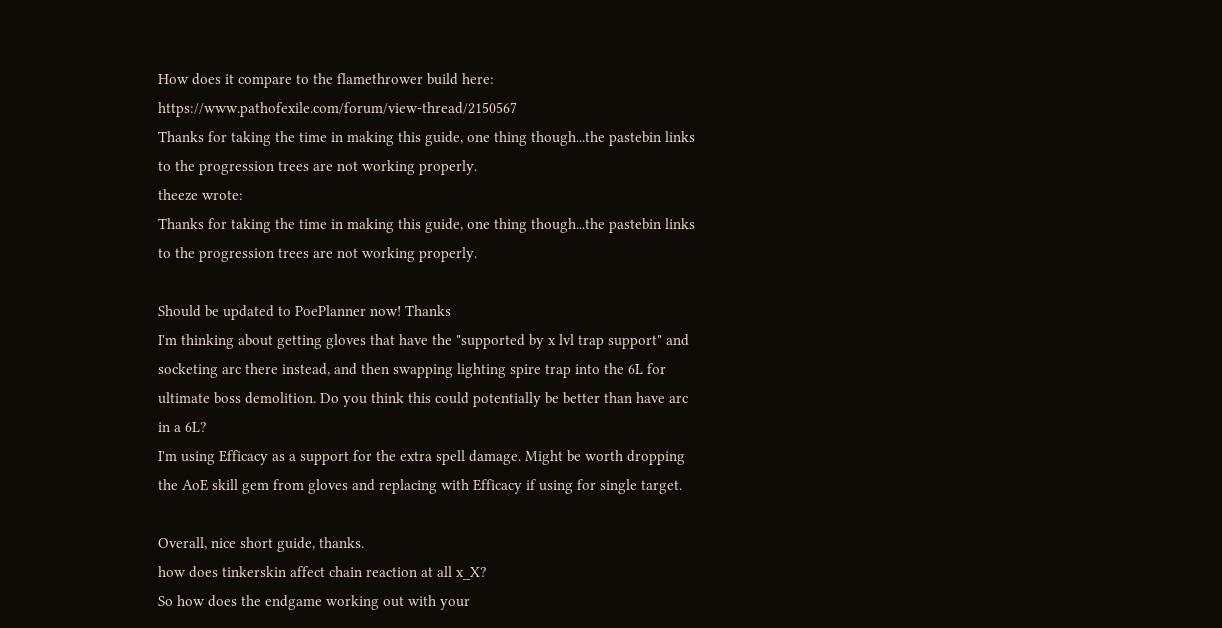How does it compare to the flamethrower build here: https://www.pathofexile.com/forum/view-thread/2150567
Thanks for taking the time in making this guide, one thing though...the pastebin links to the progression trees are not working properly.
theeze wrote:
Thanks for taking the time in making this guide, one thing though...the pastebin links to the progression trees are not working properly.

Should be updated to PoePlanner now! Thanks
I'm thinking about getting gloves that have the "supported by x lvl trap support" and socketing arc there instead, and then swapping lighting spire trap into the 6L for ultimate boss demolition. Do you think this could potentially be better than have arc in a 6L?
I'm using Efficacy as a support for the extra spell damage. Might be worth dropping the AoE skill gem from gloves and replacing with Efficacy if using for single target.

Overall, nice short guide, thanks.
how does tinkerskin affect chain reaction at all x_X?
So how does the endgame working out with your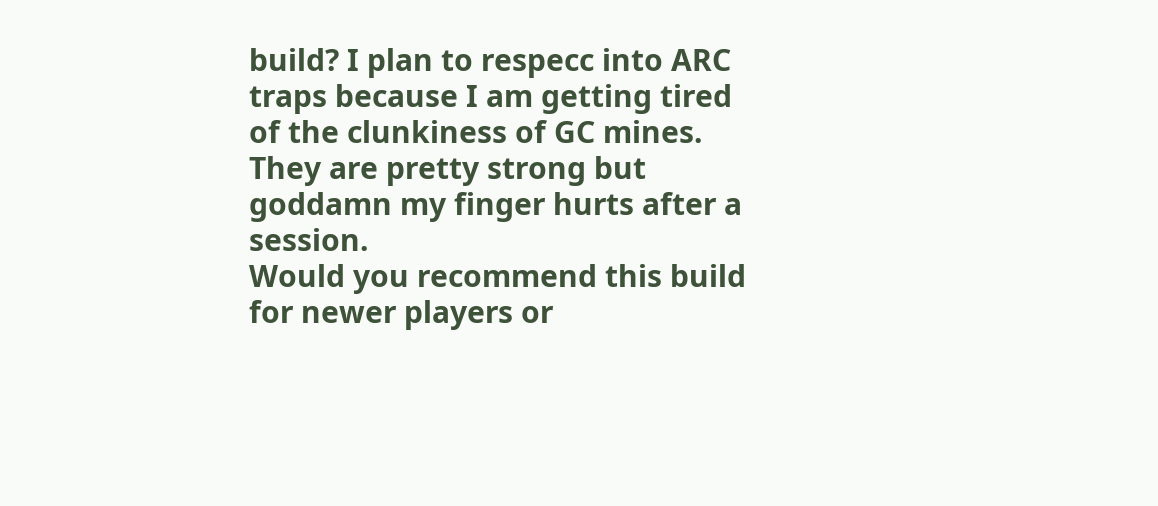build? I plan to respecc into ARC traps because I am getting tired of the clunkiness of GC mines. They are pretty strong but goddamn my finger hurts after a session.
Would you recommend this build for newer players or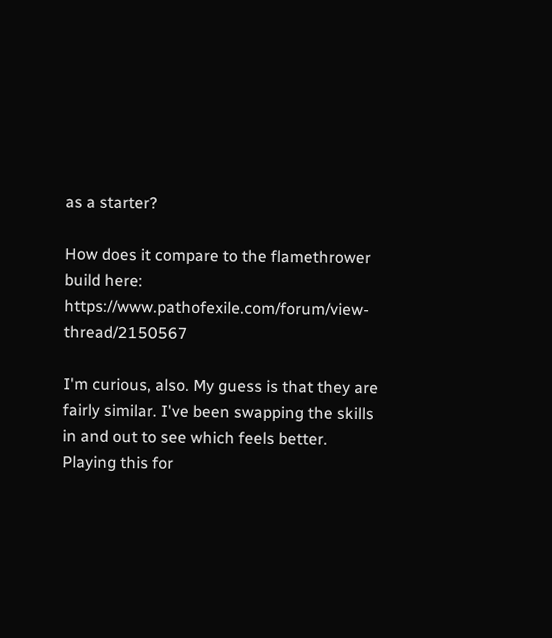as a starter?

How does it compare to the flamethrower build here: https://www.pathofexile.com/forum/view-thread/2150567

I'm curious, also. My guess is that they are fairly similar. I've been swapping the skills in and out to see which feels better.
Playing this for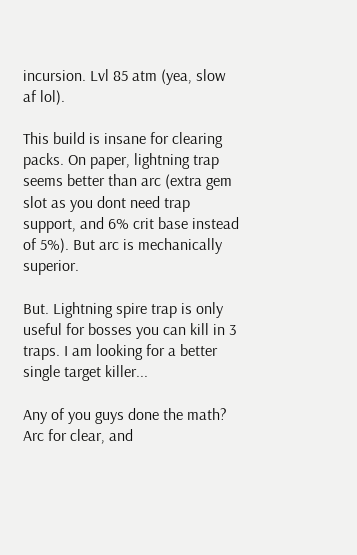incursion. Lvl 85 atm (yea, slow af lol).

This build is insane for clearing packs. On paper, lightning trap seems better than arc (extra gem slot as you dont need trap support, and 6% crit base instead of 5%). But arc is mechanically superior.

But. Lightning spire trap is only useful for bosses you can kill in 3 traps. I am looking for a better single target killer...

Any of you guys done the math? Arc for clear, and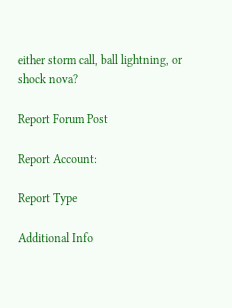either storm call, ball lightning, or shock nova?

Report Forum Post

Report Account:

Report Type

Additional Info